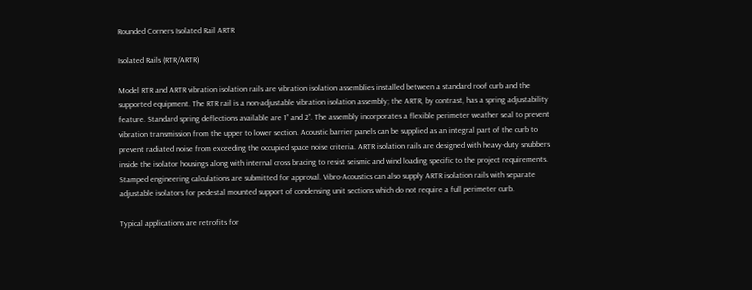Rounded Corners Isolated Rail ARTR

Isolated Rails (RTR/ARTR)

Model RTR and ARTR vibration isolation rails are vibration isolation assemblies installed between a standard roof curb and the supported equipment. The RTR rail is a non-adjustable vibration isolation assembly; the ARTR, by contrast, has a spring adjustability feature. Standard spring deflections available are 1” and 2”. The assembly incorporates a flexible perimeter weather seal to prevent vibration transmission from the upper to lower section. Acoustic barrier panels can be supplied as an integral part of the curb to prevent radiated noise from exceeding the occupied space noise criteria. ARTR isolation rails are designed with heavy-duty snubbers inside the isolator housings along with internal cross bracing to resist seismic and wind loading specific to the project requirements. Stamped engineering calculations are submitted for approval. Vibro-Acoustics can also supply ARTR isolation rails with separate adjustable isolators for pedestal mounted support of condensing unit sections which do not require a full perimeter curb.

Typical applications are retrofits for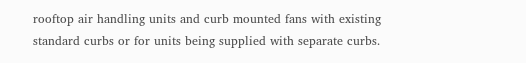rooftop air handling units and curb mounted fans with existing standard curbs or for units being supplied with separate curbs.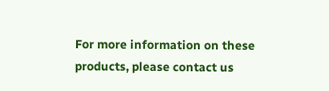For more information on these products, please contact us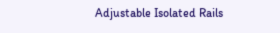Adjustable Isolated Rails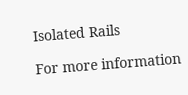Isolated Rails

For more information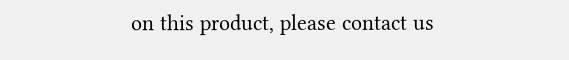on this product, please contact us